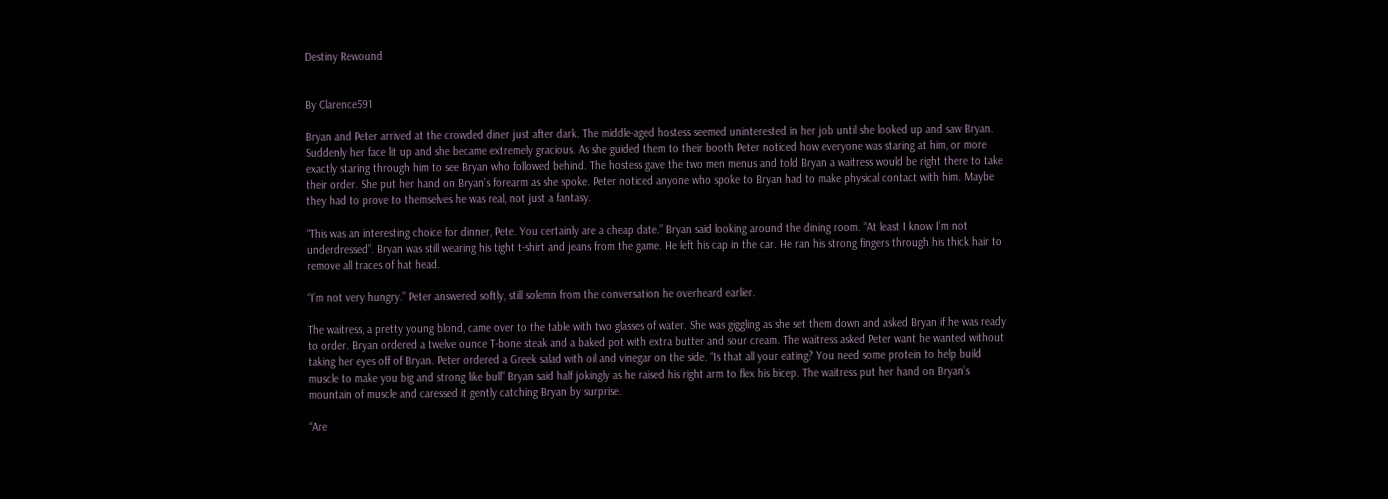Destiny Rewound


By Clarence591

Bryan and Peter arrived at the crowded diner just after dark. The middle-aged hostess seemed uninterested in her job until she looked up and saw Bryan. Suddenly her face lit up and she became extremely gracious. As she guided them to their booth Peter noticed how everyone was staring at him, or more exactly staring through him to see Bryan who followed behind. The hostess gave the two men menus and told Bryan a waitress would be right there to take their order. She put her hand on Bryan’s forearm as she spoke. Peter noticed anyone who spoke to Bryan had to make physical contact with him. Maybe they had to prove to themselves he was real, not just a fantasy.

“This was an interesting choice for dinner, Pete. You certainly are a cheap date.” Bryan said looking around the dining room. “At least I know I’m not underdressed”. Bryan was still wearing his tight t-shirt and jeans from the game. He left his cap in the car. He ran his strong fingers through his thick hair to remove all traces of hat head.

“I’m not very hungry.” Peter answered softly, still solemn from the conversation he overheard earlier.

The waitress, a pretty young blond, came over to the table with two glasses of water. She was giggling as she set them down and asked Bryan if he was ready to order. Bryan ordered a twelve ounce T-bone steak and a baked pot with extra butter and sour cream. The waitress asked Peter want he wanted without taking her eyes off of Bryan. Peter ordered a Greek salad with oil and vinegar on the side. “Is that all your eating? You need some protein to help build muscle to make you big and strong like bull” Bryan said half jokingly as he raised his right arm to flex his bicep. The waitress put her hand on Bryan’s mountain of muscle and caressed it gently catching Bryan by surprise.

“Are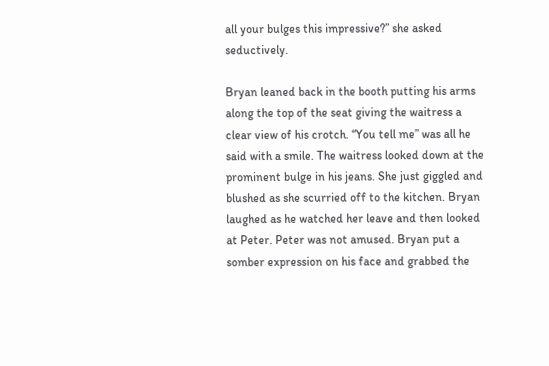all your bulges this impressive?” she asked seductively.

Bryan leaned back in the booth putting his arms along the top of the seat giving the waitress a clear view of his crotch. “You tell me” was all he said with a smile. The waitress looked down at the prominent bulge in his jeans. She just giggled and blushed as she scurried off to the kitchen. Bryan laughed as he watched her leave and then looked at Peter. Peter was not amused. Bryan put a somber expression on his face and grabbed the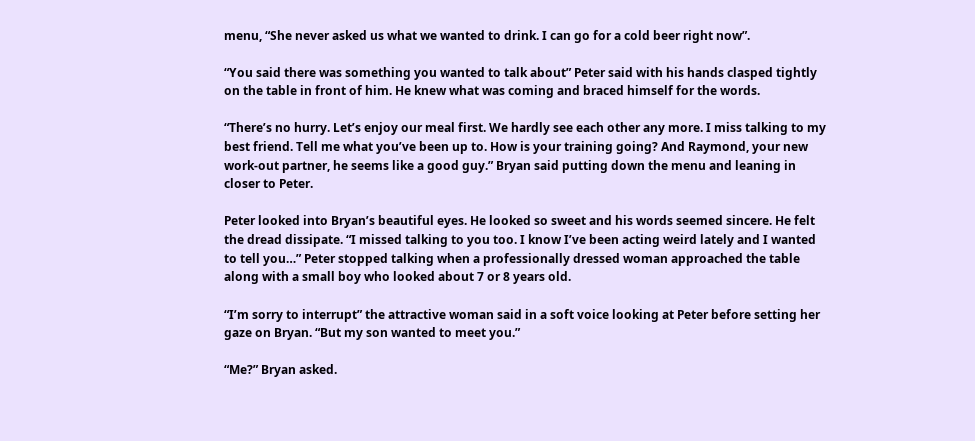menu, “She never asked us what we wanted to drink. I can go for a cold beer right now”.

“You said there was something you wanted to talk about” Peter said with his hands clasped tightly on the table in front of him. He knew what was coming and braced himself for the words.

“There’s no hurry. Let’s enjoy our meal first. We hardly see each other any more. I miss talking to my best friend. Tell me what you’ve been up to. How is your training going? And Raymond, your new work-out partner, he seems like a good guy.” Bryan said putting down the menu and leaning in closer to Peter.

Peter looked into Bryan’s beautiful eyes. He looked so sweet and his words seemed sincere. He felt the dread dissipate. “I missed talking to you too. I know I’ve been acting weird lately and I wanted to tell you…” Peter stopped talking when a professionally dressed woman approached the table along with a small boy who looked about 7 or 8 years old.

“I’m sorry to interrupt” the attractive woman said in a soft voice looking at Peter before setting her gaze on Bryan. “But my son wanted to meet you.”

“Me?” Bryan asked.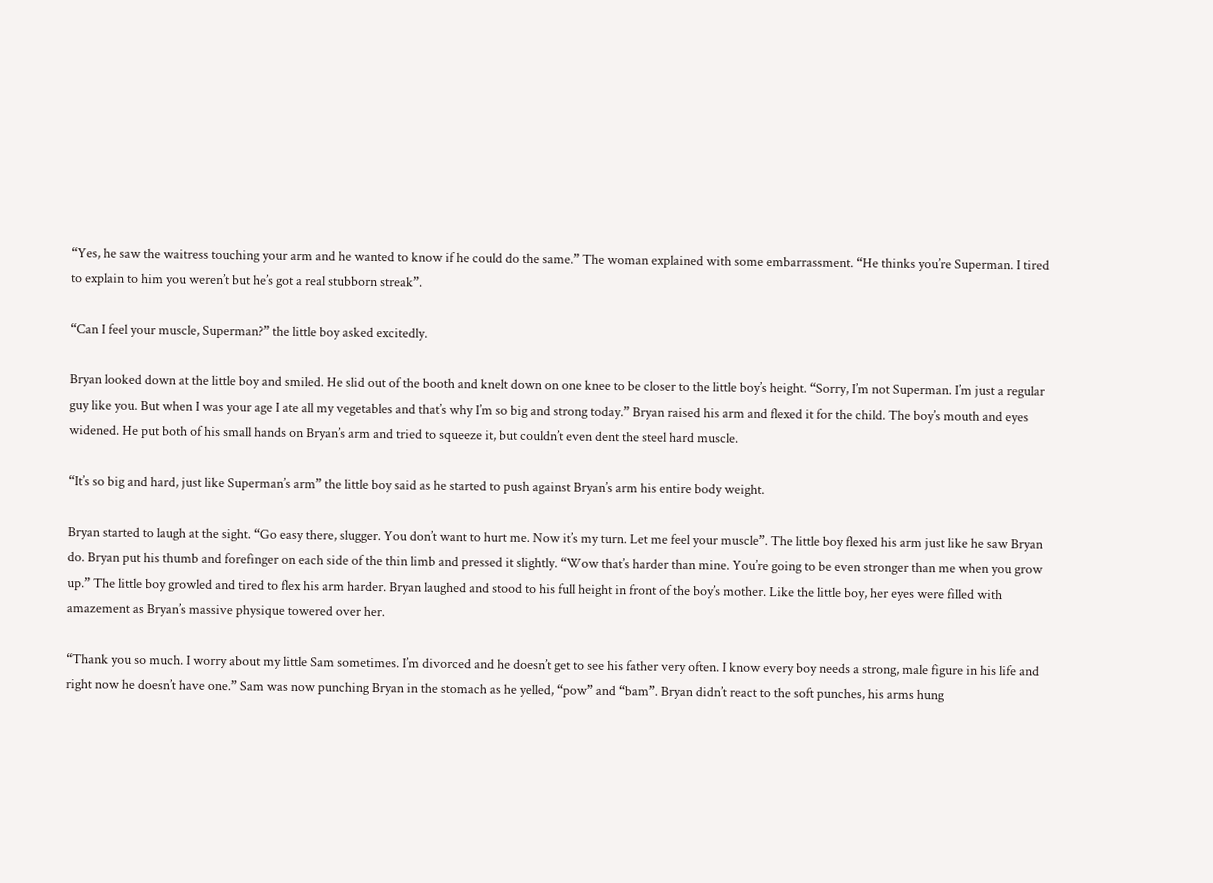“Yes, he saw the waitress touching your arm and he wanted to know if he could do the same.” The woman explained with some embarrassment. “He thinks you’re Superman. I tired to explain to him you weren’t but he’s got a real stubborn streak”.

“Can I feel your muscle, Superman?” the little boy asked excitedly.

Bryan looked down at the little boy and smiled. He slid out of the booth and knelt down on one knee to be closer to the little boy’s height. “Sorry, I’m not Superman. I’m just a regular guy like you. But when I was your age I ate all my vegetables and that’s why I’m so big and strong today.” Bryan raised his arm and flexed it for the child. The boy’s mouth and eyes widened. He put both of his small hands on Bryan’s arm and tried to squeeze it, but couldn’t even dent the steel hard muscle.

“It’s so big and hard, just like Superman’s arm” the little boy said as he started to push against Bryan’s arm his entire body weight.

Bryan started to laugh at the sight. “Go easy there, slugger. You don’t want to hurt me. Now it’s my turn. Let me feel your muscle”. The little boy flexed his arm just like he saw Bryan do. Bryan put his thumb and forefinger on each side of the thin limb and pressed it slightly. “Wow that’s harder than mine. You’re going to be even stronger than me when you grow up.” The little boy growled and tired to flex his arm harder. Bryan laughed and stood to his full height in front of the boy’s mother. Like the little boy, her eyes were filled with amazement as Bryan’s massive physique towered over her.

“Thank you so much. I worry about my little Sam sometimes. I’m divorced and he doesn’t get to see his father very often. I know every boy needs a strong, male figure in his life and right now he doesn’t have one.” Sam was now punching Bryan in the stomach as he yelled, “pow” and “bam”. Bryan didn’t react to the soft punches, his arms hung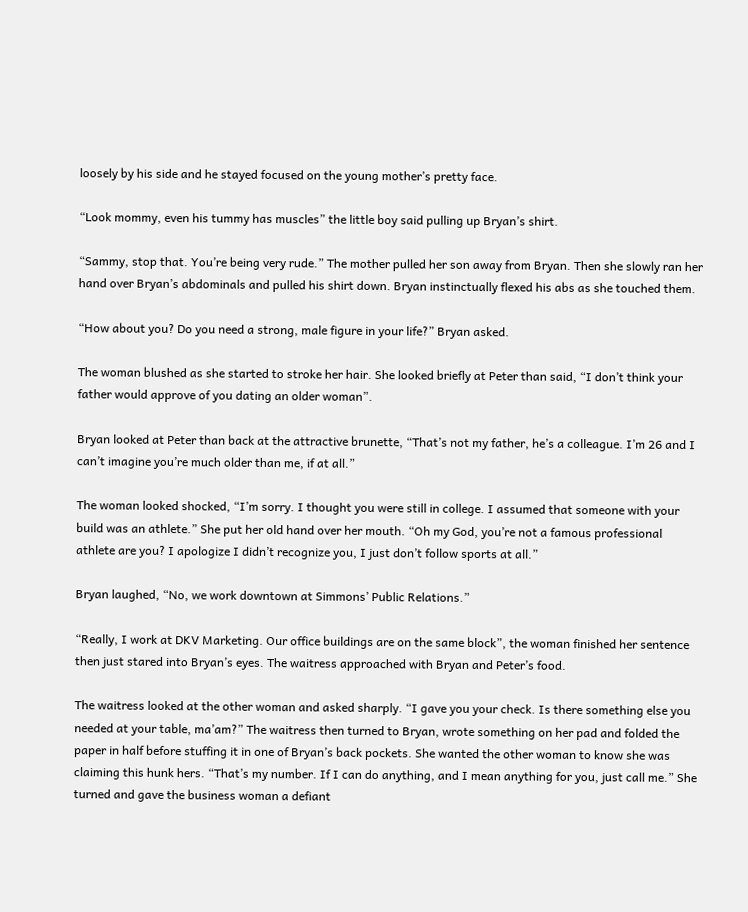loosely by his side and he stayed focused on the young mother’s pretty face.

“Look mommy, even his tummy has muscles” the little boy said pulling up Bryan’s shirt.

“Sammy, stop that. You’re being very rude.” The mother pulled her son away from Bryan. Then she slowly ran her hand over Bryan’s abdominals and pulled his shirt down. Bryan instinctually flexed his abs as she touched them.

“How about you? Do you need a strong, male figure in your life?” Bryan asked.

The woman blushed as she started to stroke her hair. She looked briefly at Peter than said, “I don’t think your father would approve of you dating an older woman”.

Bryan looked at Peter than back at the attractive brunette, “That’s not my father, he’s a colleague. I’m 26 and I can’t imagine you’re much older than me, if at all.”

The woman looked shocked, “I’m sorry. I thought you were still in college. I assumed that someone with your build was an athlete.” She put her old hand over her mouth. “Oh my God, you’re not a famous professional athlete are you? I apologize I didn’t recognize you, I just don’t follow sports at all.”

Bryan laughed, “No, we work downtown at Simmons’ Public Relations.”

“Really, I work at DKV Marketing. Our office buildings are on the same block”, the woman finished her sentence then just stared into Bryan’s eyes. The waitress approached with Bryan and Peter’s food.

The waitress looked at the other woman and asked sharply. “I gave you your check. Is there something else you needed at your table, ma’am?” The waitress then turned to Bryan, wrote something on her pad and folded the paper in half before stuffing it in one of Bryan’s back pockets. She wanted the other woman to know she was claiming this hunk hers. “That’s my number. If I can do anything, and I mean anything for you, just call me.” She turned and gave the business woman a defiant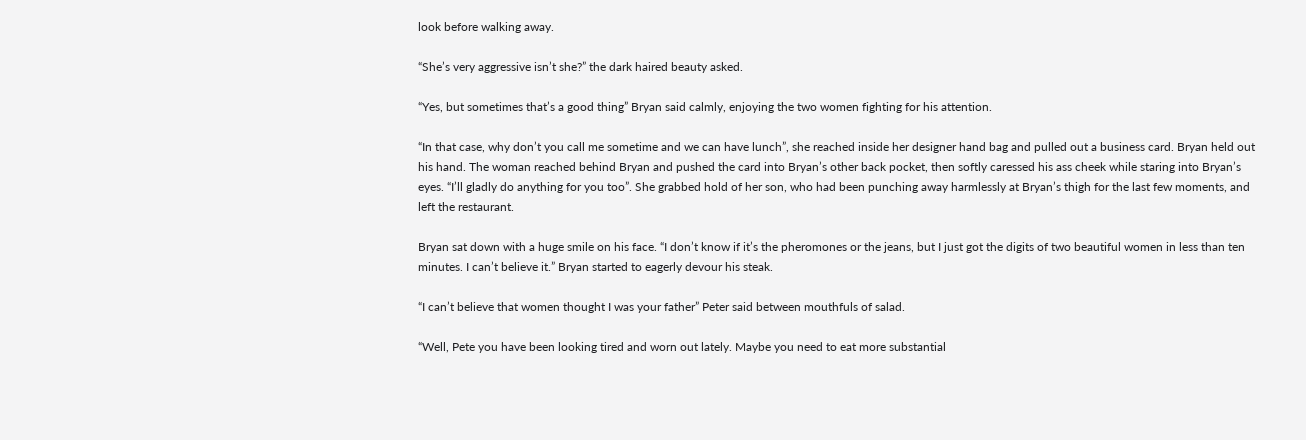look before walking away.

“She’s very aggressive isn’t she?” the dark haired beauty asked.

“Yes, but sometimes that’s a good thing” Bryan said calmly, enjoying the two women fighting for his attention.

“In that case, why don’t you call me sometime and we can have lunch”, she reached inside her designer hand bag and pulled out a business card. Bryan held out his hand. The woman reached behind Bryan and pushed the card into Bryan’s other back pocket, then softly caressed his ass cheek while staring into Bryan’s eyes. “I’ll gladly do anything for you too”. She grabbed hold of her son, who had been punching away harmlessly at Bryan’s thigh for the last few moments, and left the restaurant.

Bryan sat down with a huge smile on his face. “I don’t know if it’s the pheromones or the jeans, but I just got the digits of two beautiful women in less than ten minutes. I can’t believe it.” Bryan started to eagerly devour his steak.

“I can’t believe that women thought I was your father” Peter said between mouthfuls of salad.

“Well, Pete you have been looking tired and worn out lately. Maybe you need to eat more substantial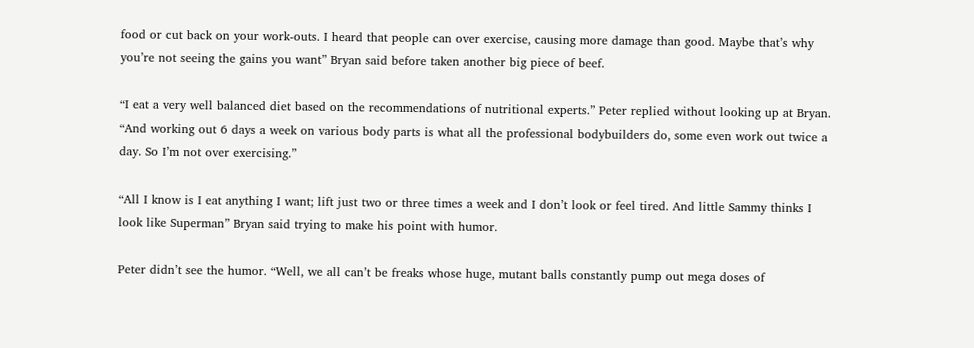food or cut back on your work-outs. I heard that people can over exercise, causing more damage than good. Maybe that’s why you’re not seeing the gains you want” Bryan said before taken another big piece of beef.

“I eat a very well balanced diet based on the recommendations of nutritional experts.” Peter replied without looking up at Bryan. “And working out 6 days a week on various body parts is what all the professional bodybuilders do, some even work out twice a day. So I’m not over exercising.”

“All I know is I eat anything I want; lift just two or three times a week and I don’t look or feel tired. And little Sammy thinks I look like Superman” Bryan said trying to make his point with humor.

Peter didn’t see the humor. “Well, we all can’t be freaks whose huge, mutant balls constantly pump out mega doses of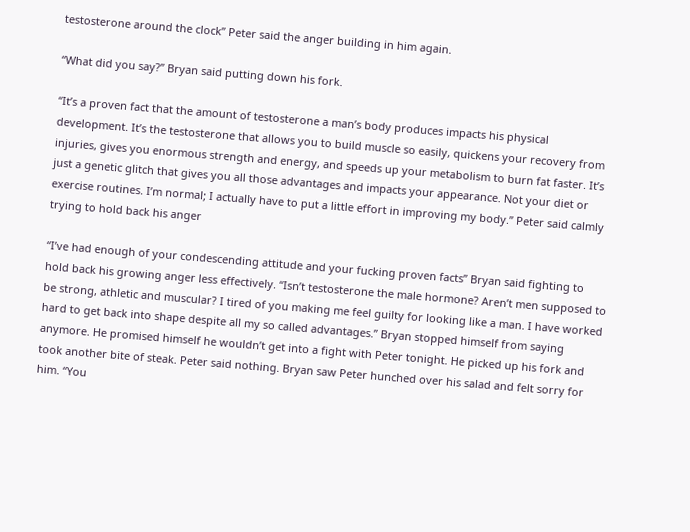testosterone around the clock” Peter said the anger building in him again.

“What did you say?” Bryan said putting down his fork.

“It’s a proven fact that the amount of testosterone a man’s body produces impacts his physical development. It’s the testosterone that allows you to build muscle so easily, quickens your recovery from injuries, gives you enormous strength and energy, and speeds up your metabolism to burn fat faster. It’s just a genetic glitch that gives you all those advantages and impacts your appearance. Not your diet or exercise routines. I’m normal; I actually have to put a little effort in improving my body.” Peter said calmly trying to hold back his anger

“I’ve had enough of your condescending attitude and your fucking proven facts” Bryan said fighting to hold back his growing anger less effectively. “Isn’t testosterone the male hormone? Aren’t men supposed to be strong, athletic and muscular? I tired of you making me feel guilty for looking like a man. I have worked hard to get back into shape despite all my so called advantages.” Bryan stopped himself from saying anymore. He promised himself he wouldn’t get into a fight with Peter tonight. He picked up his fork and took another bite of steak. Peter said nothing. Bryan saw Peter hunched over his salad and felt sorry for him. “You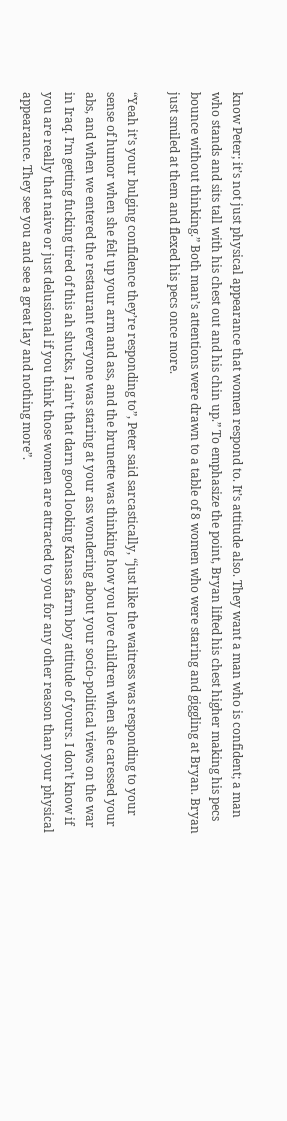know Peter; it’s not just physical appearance that women respond to. It’s attitude also. They want a man who is confident; a man who stands and sits tall with his chest out and his chin up.” To emphasize the point, Bryan lifted his chest higher making his pecs bounce without thinking.” Both man’s attentions were drawn to a table of 8 women who were staring and giggling at Bryan. Bryan just smiled at them and flexed his pecs once more.

“Yeah it’s your bulging confidence they’re responding to”, Peter said sarcastically, “just like the waitress was responding to your sense of humor when she felt up your arm and ass, and the brunette was thinking how you love children when she caressed your abs, and when we entered the restaurant everyone was staring at your ass wondering about your socio-political views on the war in Iraq. I’m getting fucking tired of this ah shucks, I ain’t that darn good looking Kansas farm boy attitude of yours. I don’t know if you are really that naive or just delusional if you think those women are attracted to you for any other reason than your physical appearance. They see you and see a great lay and nothing more”.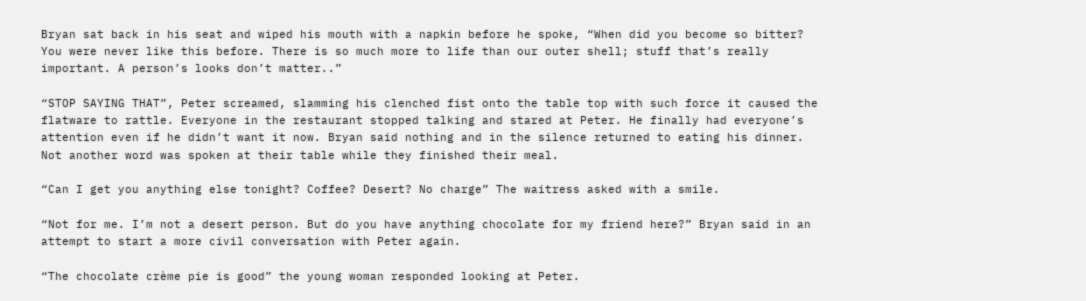Bryan sat back in his seat and wiped his mouth with a napkin before he spoke, “When did you become so bitter? You were never like this before. There is so much more to life than our outer shell; stuff that’s really important. A person’s looks don’t matter..”

“STOP SAYING THAT”, Peter screamed, slamming his clenched fist onto the table top with such force it caused the flatware to rattle. Everyone in the restaurant stopped talking and stared at Peter. He finally had everyone’s attention even if he didn’t want it now. Bryan said nothing and in the silence returned to eating his dinner. Not another word was spoken at their table while they finished their meal.

“Can I get you anything else tonight? Coffee? Desert? No charge” The waitress asked with a smile.

“Not for me. I’m not a desert person. But do you have anything chocolate for my friend here?” Bryan said in an attempt to start a more civil conversation with Peter again.

“The chocolate crème pie is good” the young woman responded looking at Peter.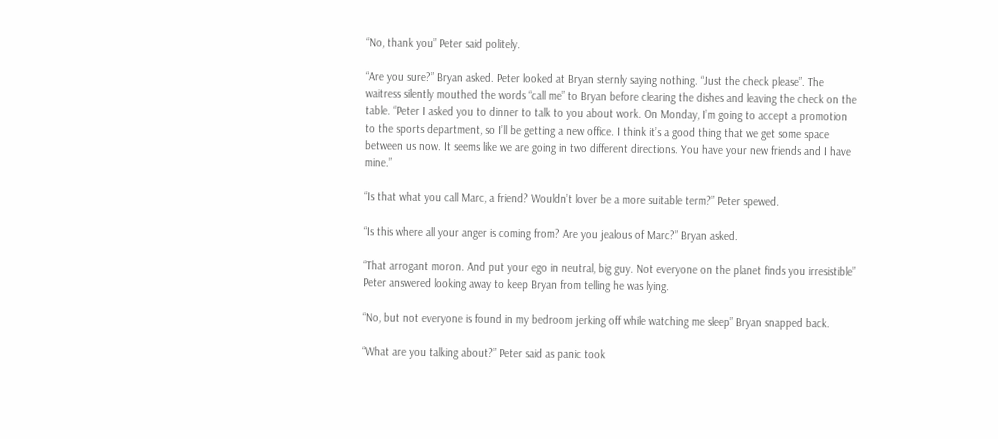“No, thank you” Peter said politely.

“Are you sure?” Bryan asked. Peter looked at Bryan sternly saying nothing. “Just the check please”. The waitress silently mouthed the words “call me” to Bryan before clearing the dishes and leaving the check on the table. “Peter I asked you to dinner to talk to you about work. On Monday, I’m going to accept a promotion to the sports department, so I’ll be getting a new office. I think it’s a good thing that we get some space between us now. It seems like we are going in two different directions. You have your new friends and I have mine.”

“Is that what you call Marc, a friend? Wouldn’t lover be a more suitable term?” Peter spewed.

“Is this where all your anger is coming from? Are you jealous of Marc?” Bryan asked.

“That arrogant moron. And put your ego in neutral, big guy. Not everyone on the planet finds you irresistible” Peter answered looking away to keep Bryan from telling he was lying.

“No, but not everyone is found in my bedroom jerking off while watching me sleep” Bryan snapped back.

“What are you talking about?” Peter said as panic took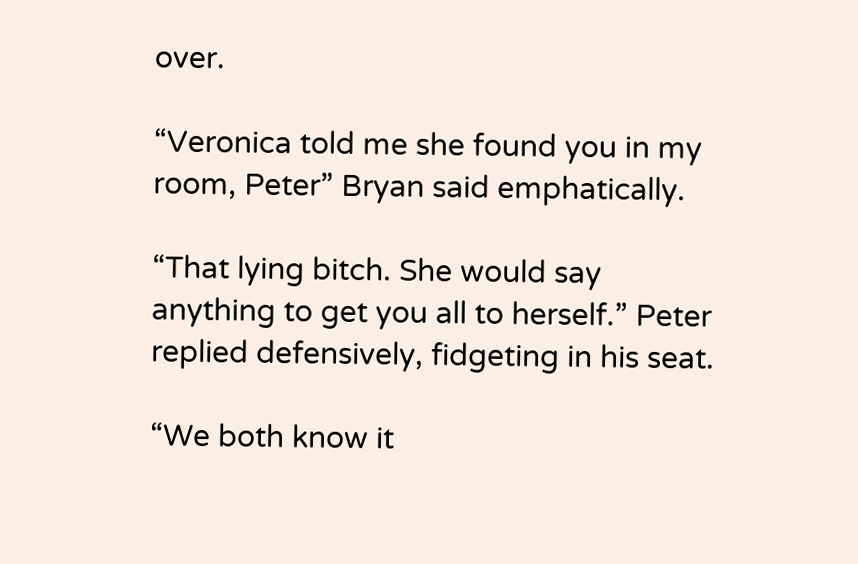over.

“Veronica told me she found you in my room, Peter” Bryan said emphatically.

“That lying bitch. She would say anything to get you all to herself.” Peter replied defensively, fidgeting in his seat.

“We both know it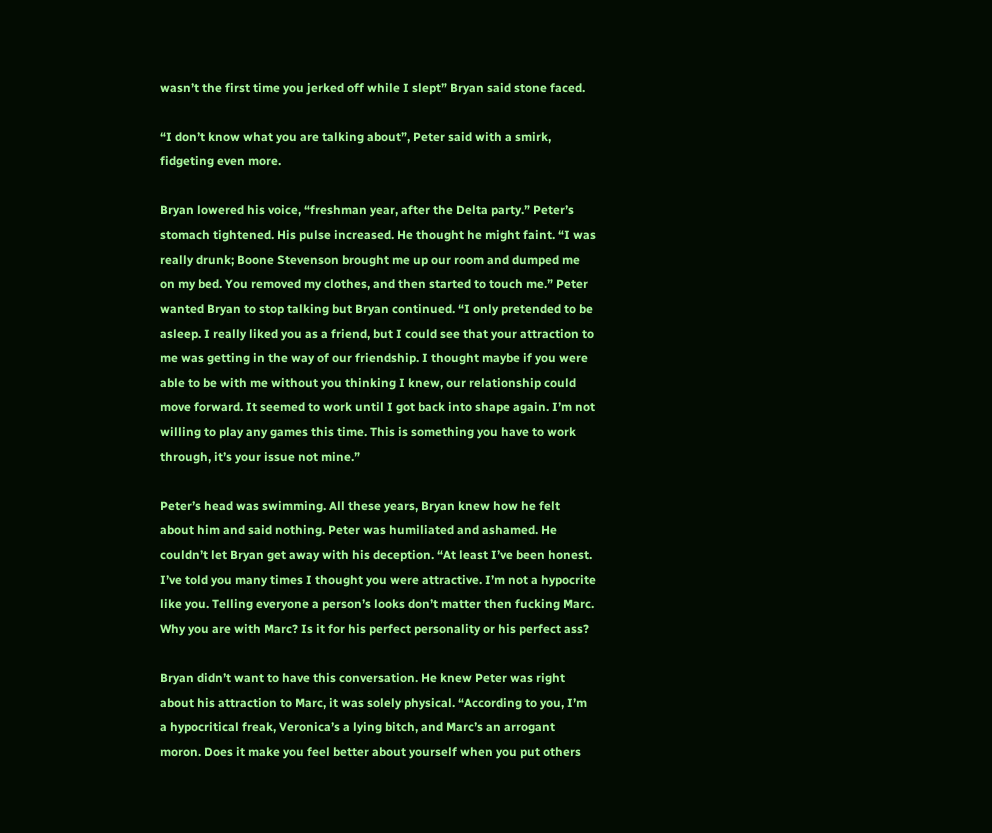wasn’t the first time you jerked off while I slept” Bryan said stone faced.

“I don’t know what you are talking about”, Peter said with a smirk, fidgeting even more.

Bryan lowered his voice, “freshman year, after the Delta party.” Peter’s stomach tightened. His pulse increased. He thought he might faint. “I was really drunk; Boone Stevenson brought me up our room and dumped me on my bed. You removed my clothes, and then started to touch me.” Peter wanted Bryan to stop talking but Bryan continued. “I only pretended to be asleep. I really liked you as a friend, but I could see that your attraction to me was getting in the way of our friendship. I thought maybe if you were able to be with me without you thinking I knew, our relationship could move forward. It seemed to work until I got back into shape again. I’m not willing to play any games this time. This is something you have to work through, it’s your issue not mine.”

Peter’s head was swimming. All these years, Bryan knew how he felt about him and said nothing. Peter was humiliated and ashamed. He couldn’t let Bryan get away with his deception. “At least I’ve been honest. I’ve told you many times I thought you were attractive. I’m not a hypocrite like you. Telling everyone a person’s looks don’t matter then fucking Marc. Why you are with Marc? Is it for his perfect personality or his perfect ass?

Bryan didn’t want to have this conversation. He knew Peter was right about his attraction to Marc, it was solely physical. “According to you, I’m a hypocritical freak, Veronica’s a lying bitch, and Marc’s an arrogant moron. Does it make you feel better about yourself when you put others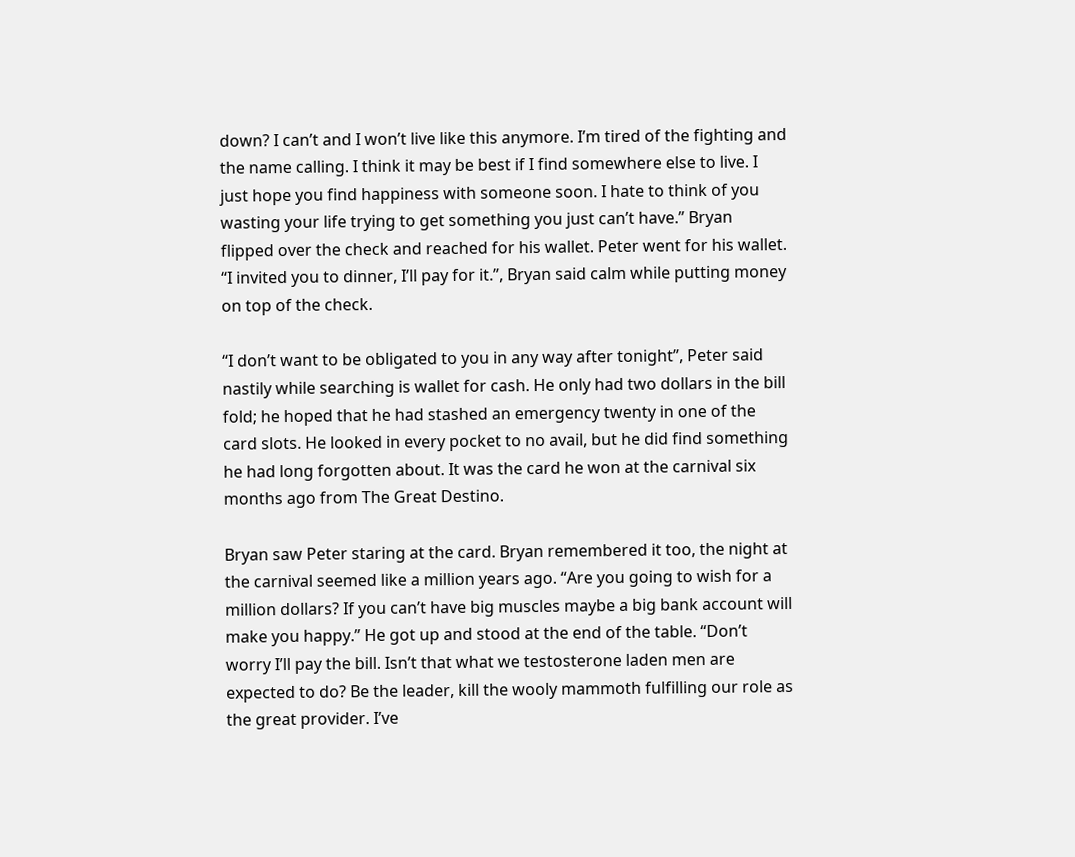down? I can’t and I won’t live like this anymore. I’m tired of the fighting and the name calling. I think it may be best if I find somewhere else to live. I just hope you find happiness with someone soon. I hate to think of you wasting your life trying to get something you just can’t have.” Bryan flipped over the check and reached for his wallet. Peter went for his wallet. “I invited you to dinner, I’ll pay for it.”, Bryan said calm while putting money on top of the check.

“I don’t want to be obligated to you in any way after tonight”, Peter said nastily while searching is wallet for cash. He only had two dollars in the bill fold; he hoped that he had stashed an emergency twenty in one of the card slots. He looked in every pocket to no avail, but he did find something he had long forgotten about. It was the card he won at the carnival six months ago from The Great Destino.

Bryan saw Peter staring at the card. Bryan remembered it too, the night at the carnival seemed like a million years ago. “Are you going to wish for a million dollars? If you can’t have big muscles maybe a big bank account will make you happy.” He got up and stood at the end of the table. “Don’t worry I’ll pay the bill. Isn’t that what we testosterone laden men are expected to do? Be the leader, kill the wooly mammoth fulfilling our role as the great provider. I’ve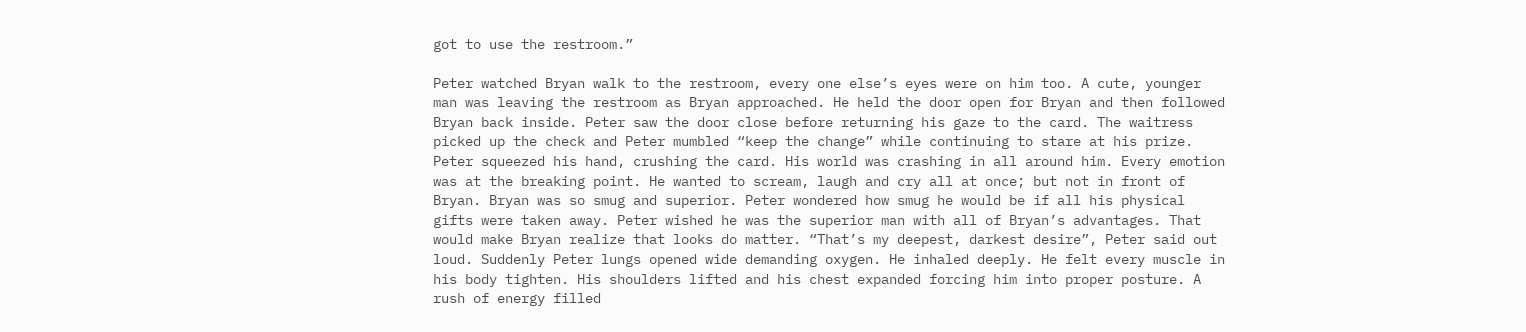got to use the restroom.”

Peter watched Bryan walk to the restroom, every one else’s eyes were on him too. A cute, younger man was leaving the restroom as Bryan approached. He held the door open for Bryan and then followed Bryan back inside. Peter saw the door close before returning his gaze to the card. The waitress picked up the check and Peter mumbled “keep the change” while continuing to stare at his prize. Peter squeezed his hand, crushing the card. His world was crashing in all around him. Every emotion was at the breaking point. He wanted to scream, laugh and cry all at once; but not in front of Bryan. Bryan was so smug and superior. Peter wondered how smug he would be if all his physical gifts were taken away. Peter wished he was the superior man with all of Bryan’s advantages. That would make Bryan realize that looks do matter. “That’s my deepest, darkest desire”, Peter said out loud. Suddenly Peter lungs opened wide demanding oxygen. He inhaled deeply. He felt every muscle in his body tighten. His shoulders lifted and his chest expanded forcing him into proper posture. A rush of energy filled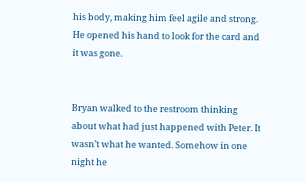his body, making him feel agile and strong. He opened his hand to look for the card and it was gone.


Bryan walked to the restroom thinking about what had just happened with Peter. It wasn’t what he wanted. Somehow in one night he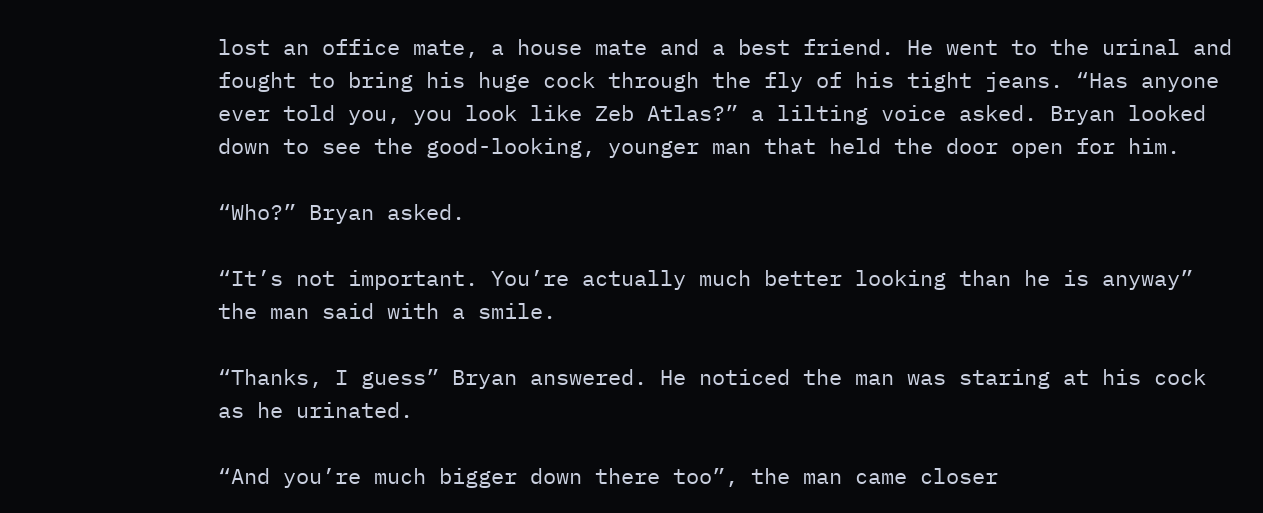lost an office mate, a house mate and a best friend. He went to the urinal and fought to bring his huge cock through the fly of his tight jeans. “Has anyone ever told you, you look like Zeb Atlas?” a lilting voice asked. Bryan looked down to see the good-looking, younger man that held the door open for him.

“Who?” Bryan asked.

“It’s not important. You’re actually much better looking than he is anyway” the man said with a smile.

“Thanks, I guess” Bryan answered. He noticed the man was staring at his cock as he urinated.

“And you’re much bigger down there too”, the man came closer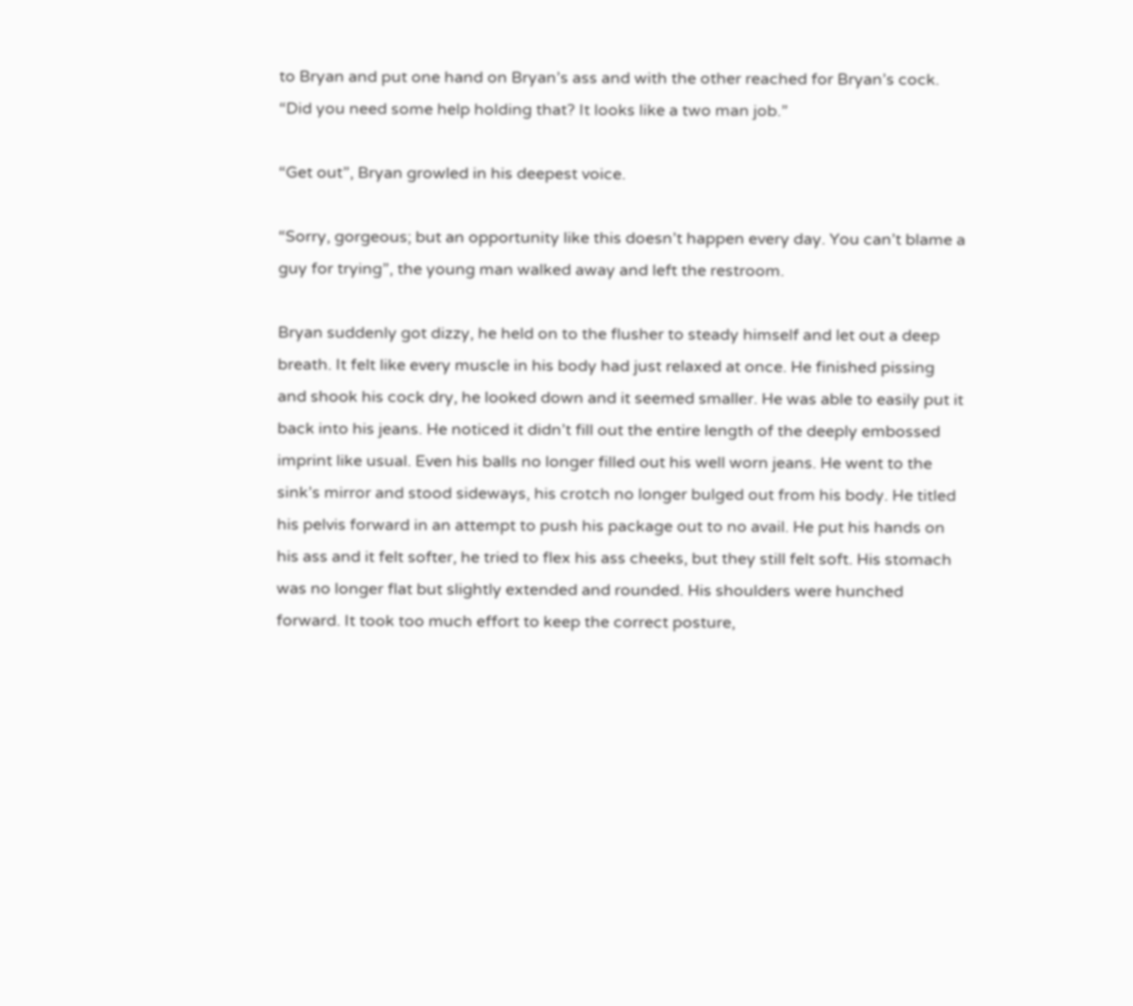to Bryan and put one hand on Bryan’s ass and with the other reached for Bryan’s cock. “Did you need some help holding that? It looks like a two man job.”

“Get out”, Bryan growled in his deepest voice.

“Sorry, gorgeous; but an opportunity like this doesn’t happen every day. You can’t blame a guy for trying”, the young man walked away and left the restroom.

Bryan suddenly got dizzy, he held on to the flusher to steady himself and let out a deep breath. It felt like every muscle in his body had just relaxed at once. He finished pissing and shook his cock dry, he looked down and it seemed smaller. He was able to easily put it back into his jeans. He noticed it didn’t fill out the entire length of the deeply embossed imprint like usual. Even his balls no longer filled out his well worn jeans. He went to the sink’s mirror and stood sideways, his crotch no longer bulged out from his body. He titled his pelvis forward in an attempt to push his package out to no avail. He put his hands on his ass and it felt softer, he tried to flex his ass cheeks, but they still felt soft. His stomach was no longer flat but slightly extended and rounded. His shoulders were hunched forward. It took too much effort to keep the correct posture,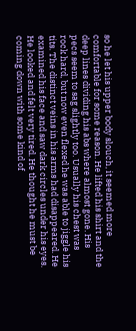so he let his upper body slouch, it seemed more comfortable for some reason. He lifted his shirt and the deep lines dividing his abs where almost gone. His pecs seem to sag slightly too. Usually his chest was rock hard, but now even flexed he was able to jiggle his tits. The distinct veins in his arms had disappeared. He examined his face and saw dark circles under his eyes. He looked and felt very tired. He thought he must be coming down with some kind of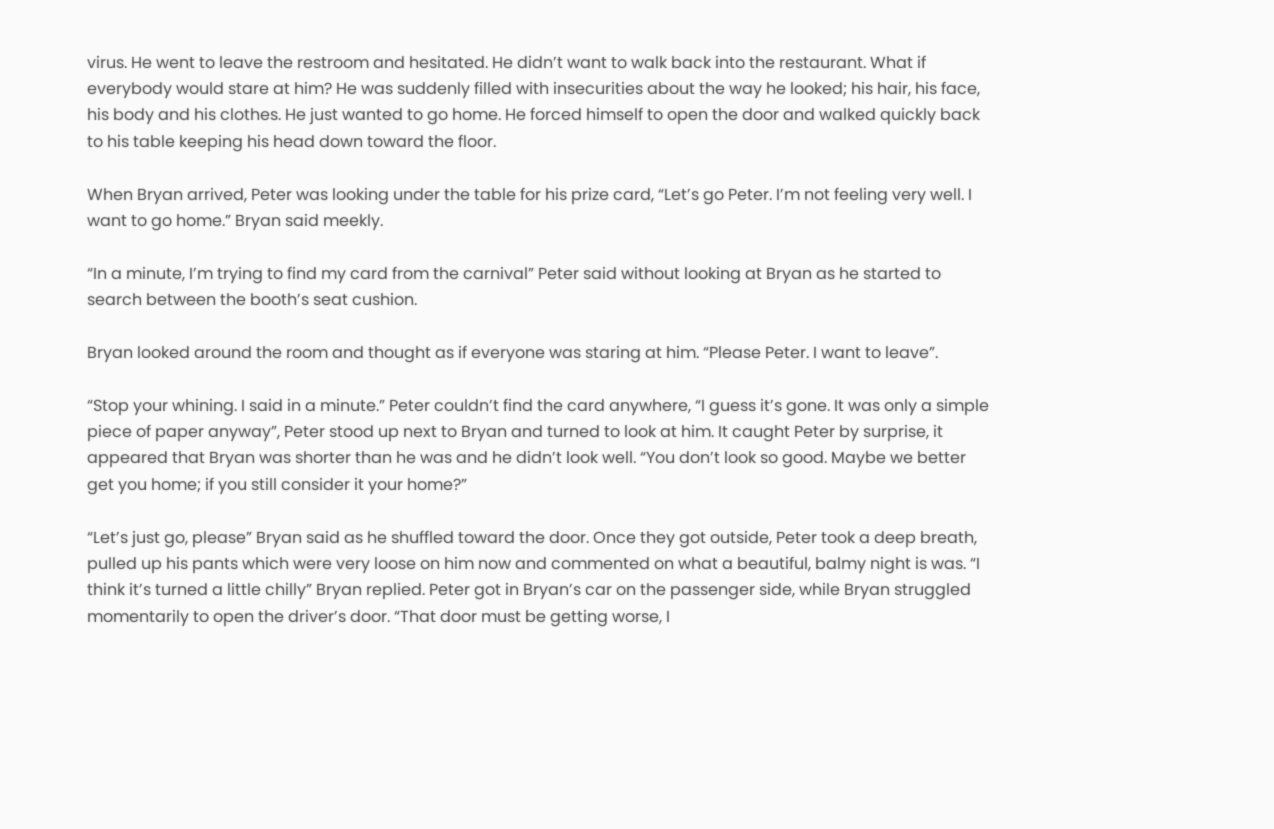virus. He went to leave the restroom and hesitated. He didn’t want to walk back into the restaurant. What if everybody would stare at him? He was suddenly filled with insecurities about the way he looked; his hair, his face, his body and his clothes. He just wanted to go home. He forced himself to open the door and walked quickly back to his table keeping his head down toward the floor.

When Bryan arrived, Peter was looking under the table for his prize card, “Let’s go Peter. I’m not feeling very well. I want to go home.” Bryan said meekly.

“In a minute, I’m trying to find my card from the carnival” Peter said without looking at Bryan as he started to search between the booth’s seat cushion.

Bryan looked around the room and thought as if everyone was staring at him. “Please Peter. I want to leave”.

“Stop your whining. I said in a minute.” Peter couldn’t find the card anywhere, “I guess it’s gone. It was only a simple piece of paper anyway”, Peter stood up next to Bryan and turned to look at him. It caught Peter by surprise, it appeared that Bryan was shorter than he was and he didn’t look well. “You don’t look so good. Maybe we better get you home; if you still consider it your home?”

“Let’s just go, please” Bryan said as he shuffled toward the door. Once they got outside, Peter took a deep breath, pulled up his pants which were very loose on him now and commented on what a beautiful, balmy night is was. “I think it’s turned a little chilly” Bryan replied. Peter got in Bryan’s car on the passenger side, while Bryan struggled momentarily to open the driver’s door. “That door must be getting worse, I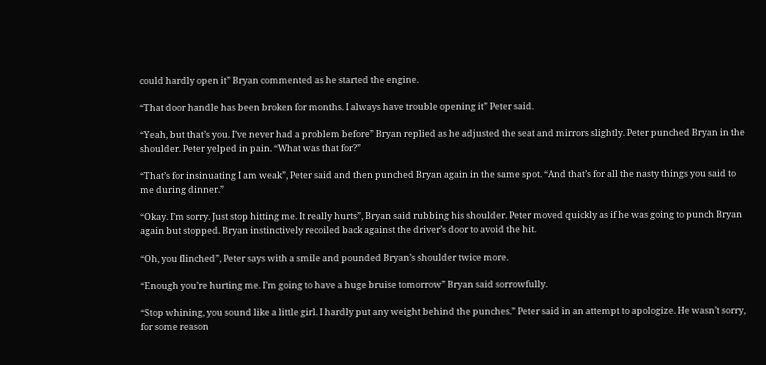could hardly open it” Bryan commented as he started the engine.

“That door handle has been broken for months. I always have trouble opening it” Peter said.

“Yeah, but that’s you. I’ve never had a problem before” Bryan replied as he adjusted the seat and mirrors slightly. Peter punched Bryan in the shoulder. Peter yelped in pain. “What was that for?”

“That’s for insinuating I am weak”, Peter said and then punched Bryan again in the same spot. “And that’s for all the nasty things you said to me during dinner.”

“Okay. I’m sorry. Just stop hitting me. It really hurts”, Bryan said rubbing his shoulder. Peter moved quickly as if he was going to punch Bryan again but stopped. Bryan instinctively recoiled back against the driver’s door to avoid the hit.

“Oh, you flinched”, Peter says with a smile and pounded Bryan’s shoulder twice more.

“Enough you’re hurting me. I’m going to have a huge bruise tomorrow” Bryan said sorrowfully.

“Stop whining, you sound like a little girl. I hardly put any weight behind the punches.” Peter said in an attempt to apologize. He wasn’t sorry, for some reason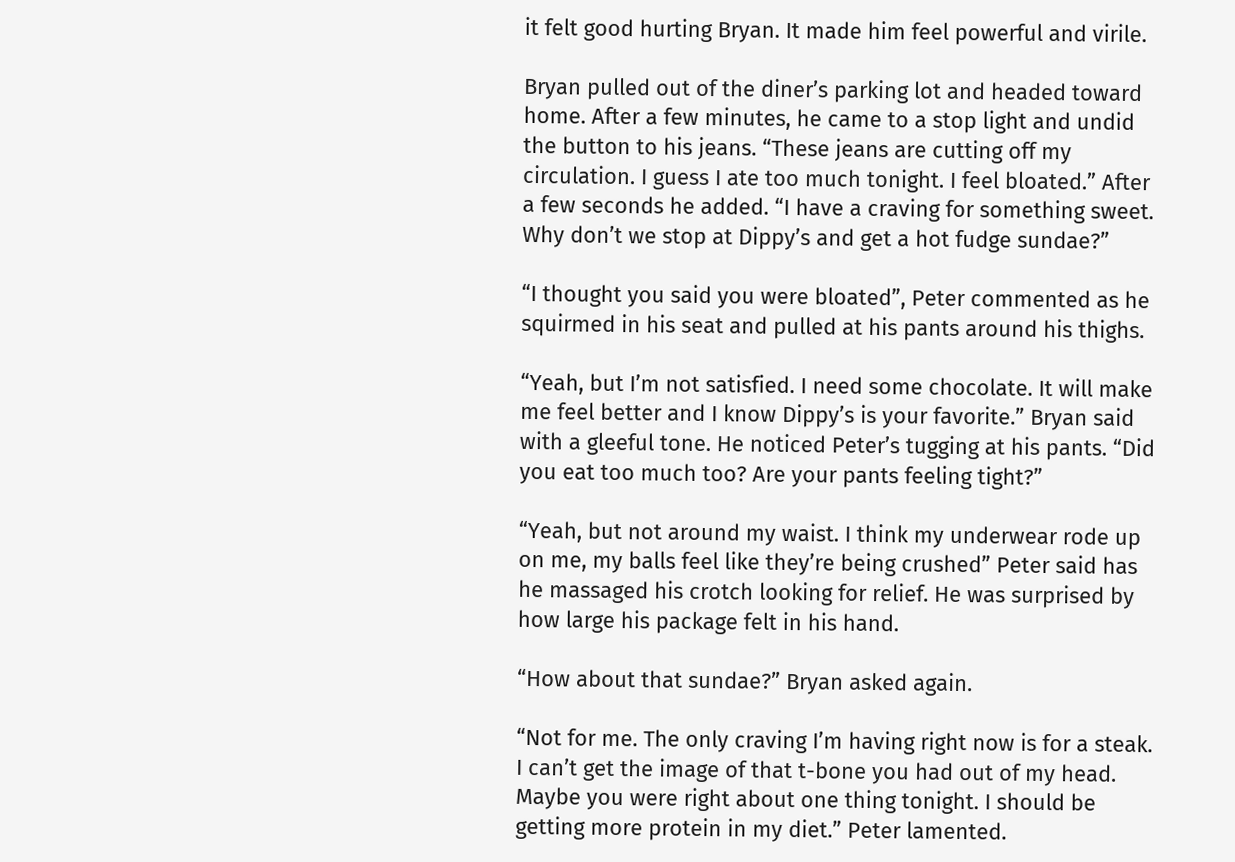it felt good hurting Bryan. It made him feel powerful and virile.

Bryan pulled out of the diner’s parking lot and headed toward home. After a few minutes, he came to a stop light and undid the button to his jeans. “These jeans are cutting off my circulation. I guess I ate too much tonight. I feel bloated.” After a few seconds he added. “I have a craving for something sweet. Why don’t we stop at Dippy’s and get a hot fudge sundae?”

“I thought you said you were bloated”, Peter commented as he squirmed in his seat and pulled at his pants around his thighs.

“Yeah, but I’m not satisfied. I need some chocolate. It will make me feel better and I know Dippy’s is your favorite.” Bryan said with a gleeful tone. He noticed Peter’s tugging at his pants. “Did you eat too much too? Are your pants feeling tight?”

“Yeah, but not around my waist. I think my underwear rode up on me, my balls feel like they’re being crushed” Peter said has he massaged his crotch looking for relief. He was surprised by how large his package felt in his hand.

“How about that sundae?” Bryan asked again.

“Not for me. The only craving I’m having right now is for a steak. I can’t get the image of that t-bone you had out of my head. Maybe you were right about one thing tonight. I should be getting more protein in my diet.” Peter lamented.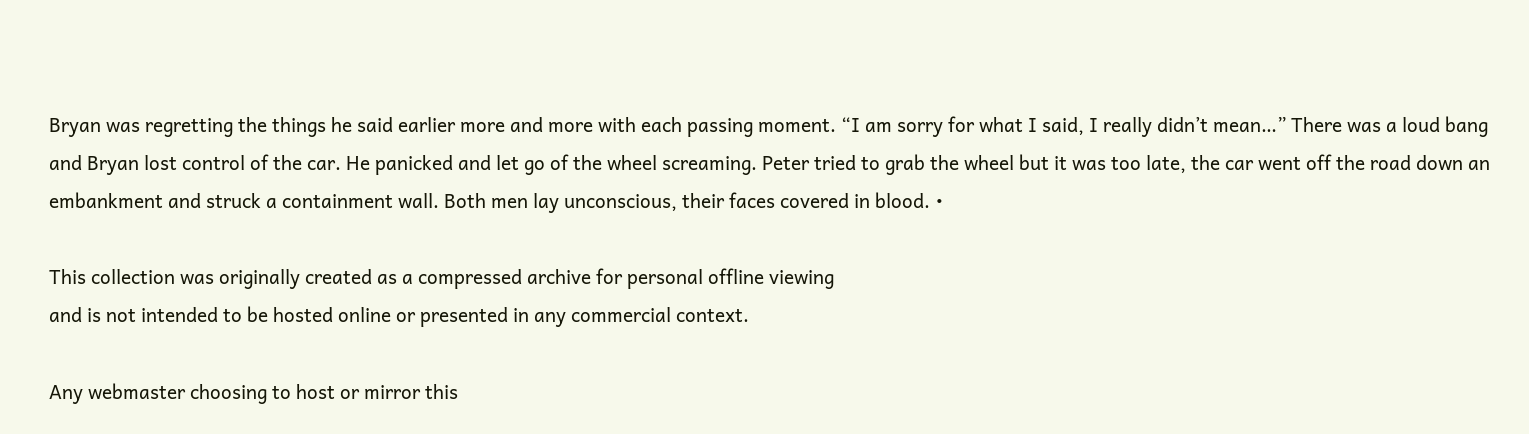Bryan was regretting the things he said earlier more and more with each passing moment. “I am sorry for what I said, I really didn’t mean…” There was a loud bang and Bryan lost control of the car. He panicked and let go of the wheel screaming. Peter tried to grab the wheel but it was too late, the car went off the road down an embankment and struck a containment wall. Both men lay unconscious, their faces covered in blood. •

This collection was originally created as a compressed archive for personal offline viewing
and is not intended to be hosted online or presented in any commercial context.

Any webmaster choosing to host or mirror this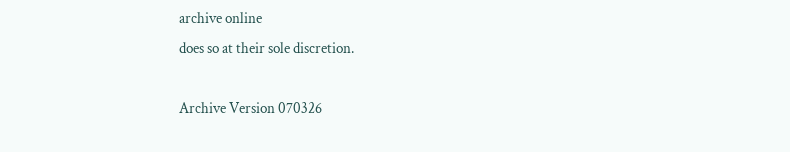archive online
does so at their sole discretion.

Archive Version 070326